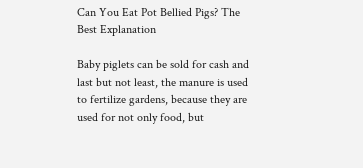Can You Eat Pot Bellied Pigs? The Best Explanation

Baby piglets can be sold for cash and last but not least, the manure is used to fertilize gardens, because they are used for not only food, but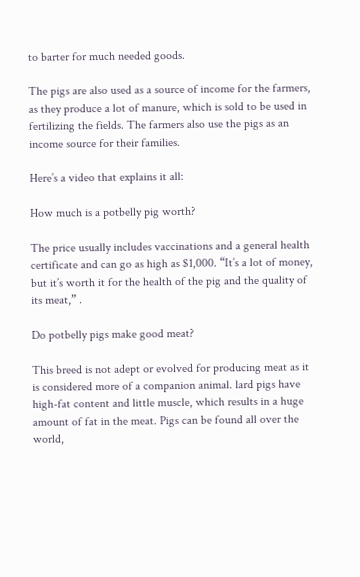to barter for much needed goods.

The pigs are also used as a source of income for the farmers, as they produce a lot of manure, which is sold to be used in fertilizing the fields. The farmers also use the pigs as an income source for their families.

Here’s a video that explains it all:

How much is a potbelly pig worth?

The price usually includes vaccinations and a general health certificate and can go as high as $1,000. “It’s a lot of money, but it’s worth it for the health of the pig and the quality of its meat,” .

Do potbelly pigs make good meat?

This breed is not adept or evolved for producing meat as it is considered more of a companion animal. lard pigs have high-fat content and little muscle, which results in a huge amount of fat in the meat. Pigs can be found all over the world,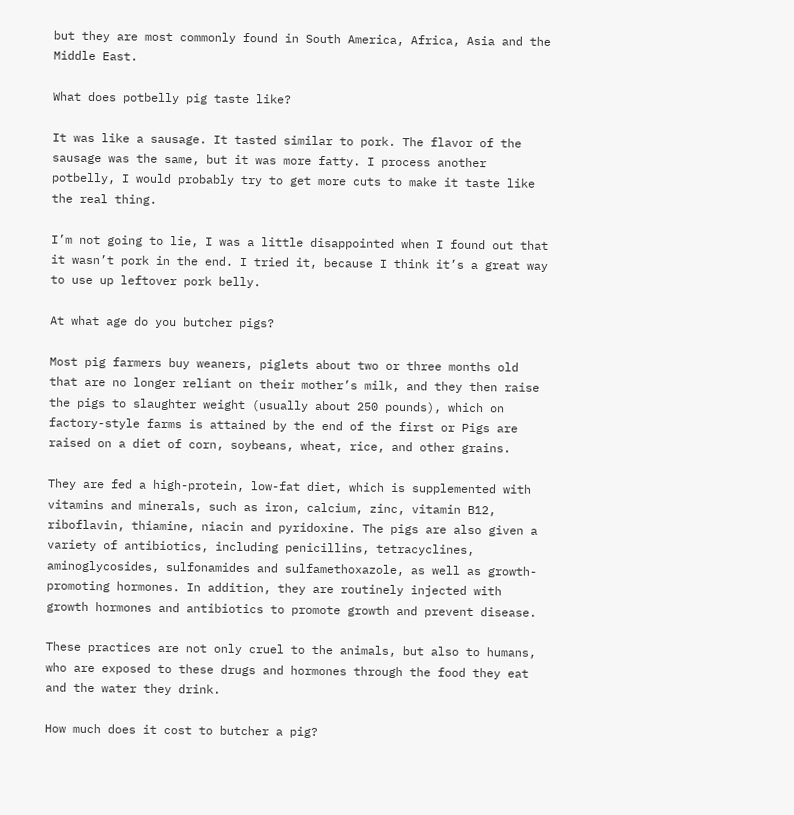but they are most commonly found in South America, Africa, Asia and the Middle East.

What does potbelly pig taste like?

It was like a sausage. It tasted similar to pork. The flavor of the sausage was the same, but it was more fatty. I process another potbelly, I would probably try to get more cuts to make it taste like the real thing.

I’m not going to lie, I was a little disappointed when I found out that it wasn’t pork in the end. I tried it, because I think it’s a great way to use up leftover pork belly.

At what age do you butcher pigs?

Most pig farmers buy weaners, piglets about two or three months old that are no longer reliant on their mother’s milk, and they then raise the pigs to slaughter weight (usually about 250 pounds), which on factory-style farms is attained by the end of the first or Pigs are raised on a diet of corn, soybeans, wheat, rice, and other grains.

They are fed a high-protein, low-fat diet, which is supplemented with vitamins and minerals, such as iron, calcium, zinc, vitamin B12, riboflavin, thiamine, niacin and pyridoxine. The pigs are also given a variety of antibiotics, including penicillins, tetracyclines, aminoglycosides, sulfonamides and sulfamethoxazole, as well as growth-promoting hormones. In addition, they are routinely injected with growth hormones and antibiotics to promote growth and prevent disease.

These practices are not only cruel to the animals, but also to humans, who are exposed to these drugs and hormones through the food they eat and the water they drink.

How much does it cost to butcher a pig?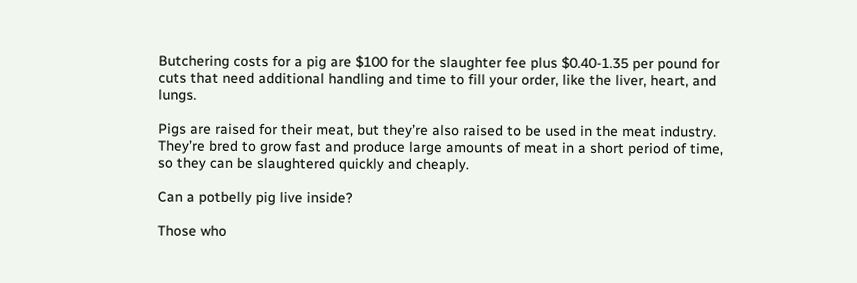Butchering costs for a pig are $100 for the slaughter fee plus $0.40-1.35 per pound for cuts that need additional handling and time to fill your order, like the liver, heart, and lungs.

Pigs are raised for their meat, but they’re also raised to be used in the meat industry. They’re bred to grow fast and produce large amounts of meat in a short period of time, so they can be slaughtered quickly and cheaply.

Can a potbelly pig live inside?

Those who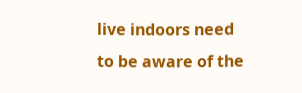live indoors need to be aware of the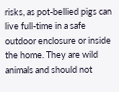risks, as pot-bellied pigs can live full-time in a safe outdoor enclosure or inside the home. They are wild animals and should not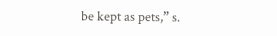be kept as pets,” s.